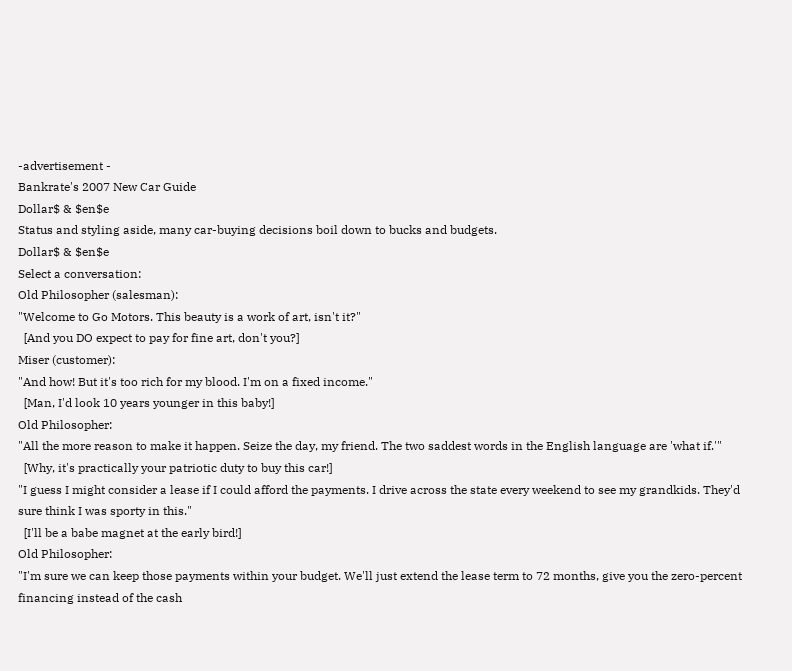-advertisement -
Bankrate's 2007 New Car Guide
Dollar$ & $en$e
Status and styling aside, many car-buying decisions boil down to bucks and budgets.
Dollar$ & $en$e
Select a conversation:
Old Philosopher (salesman):
"Welcome to Go Motors. This beauty is a work of art, isn't it?"
  [And you DO expect to pay for fine art, don't you?]
Miser (customer):
"And how! But it's too rich for my blood. I'm on a fixed income."
  [Man, I'd look 10 years younger in this baby!]
Old Philosopher:
"All the more reason to make it happen. Seize the day, my friend. The two saddest words in the English language are 'what if.'"
  [Why, it's practically your patriotic duty to buy this car!]
"I guess I might consider a lease if I could afford the payments. I drive across the state every weekend to see my grandkids. They'd sure think I was sporty in this."
  [I'll be a babe magnet at the early bird!]
Old Philosopher:
"I'm sure we can keep those payments within your budget. We'll just extend the lease term to 72 months, give you the zero-percent financing instead of the cash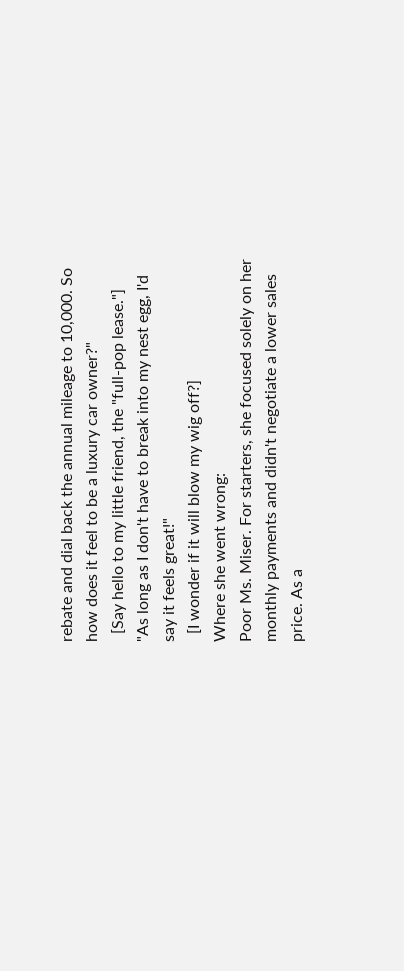rebate and dial back the annual mileage to 10,000. So how does it feel to be a luxury car owner?"
  [Say hello to my little friend, the "full-pop lease."]
"As long as I don't have to break into my nest egg, I'd say it feels great!"
  [I wonder if it will blow my wig off?]
Where she went wrong:
Poor Ms. Miser. For starters, she focused solely on her monthly payments and didn't negotiate a lower sales price. As a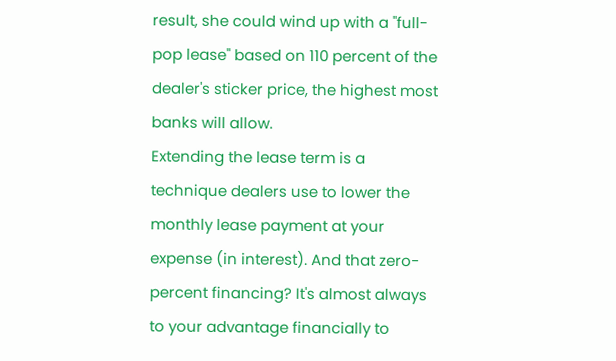result, she could wind up with a "full-pop lease" based on 110 percent of the dealer's sticker price, the highest most banks will allow.
Extending the lease term is a technique dealers use to lower the monthly lease payment at your expense (in interest). And that zero-percent financing? It's almost always to your advantage financially to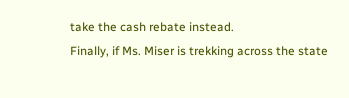take the cash rebate instead.
Finally, if Ms. Miser is trekking across the state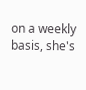on a weekly basis, she's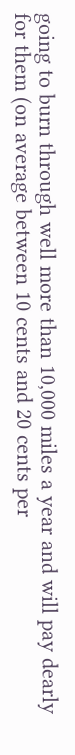going to burn through well more than 10,000 miles a year and will pay dearly for them (on average between 10 cents and 20 cents per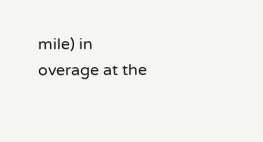mile) in overage at the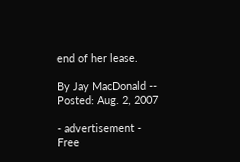end of her lease.

By Jay MacDonald -- Posted: Aug. 2, 2007

- advertisement -
Free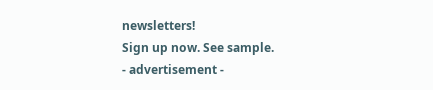newsletters!
Sign up now. See sample.
- advertisement -